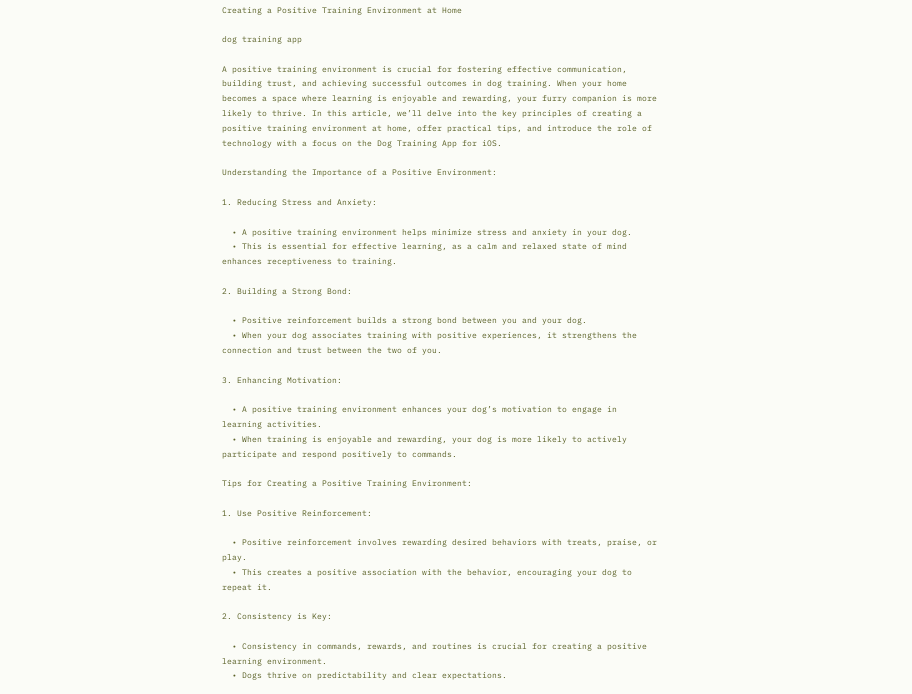Creating a Positive Training Environment at Home

dog training app

A positive training environment is crucial for fostering effective communication, building trust, and achieving successful outcomes in dog training. When your home becomes a space where learning is enjoyable and rewarding, your furry companion is more likely to thrive. In this article, we’ll delve into the key principles of creating a positive training environment at home, offer practical tips, and introduce the role of technology with a focus on the Dog Training App for iOS.

Understanding the Importance of a Positive Environment:

1. Reducing Stress and Anxiety:

  • A positive training environment helps minimize stress and anxiety in your dog.
  • This is essential for effective learning, as a calm and relaxed state of mind enhances receptiveness to training.

2. Building a Strong Bond:

  • Positive reinforcement builds a strong bond between you and your dog.
  • When your dog associates training with positive experiences, it strengthens the connection and trust between the two of you.

3. Enhancing Motivation:

  • A positive training environment enhances your dog’s motivation to engage in learning activities.
  • When training is enjoyable and rewarding, your dog is more likely to actively participate and respond positively to commands.

Tips for Creating a Positive Training Environment:

1. Use Positive Reinforcement:

  • Positive reinforcement involves rewarding desired behaviors with treats, praise, or play.
  • This creates a positive association with the behavior, encouraging your dog to repeat it.

2. Consistency is Key:

  • Consistency in commands, rewards, and routines is crucial for creating a positive learning environment.
  • Dogs thrive on predictability and clear expectations.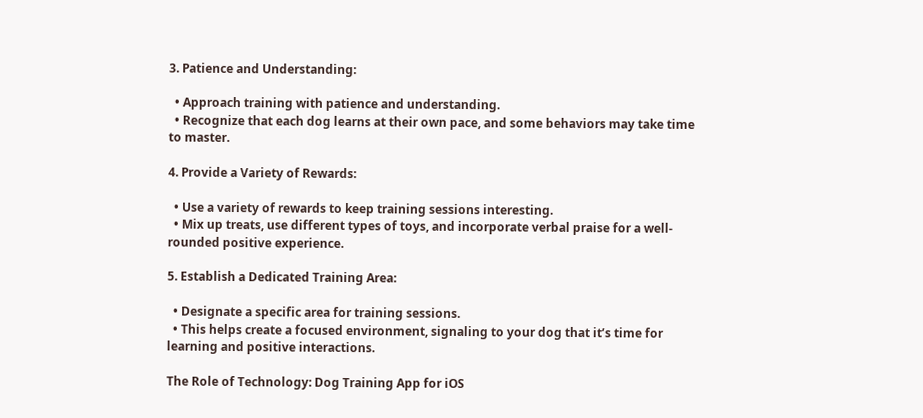3. Patience and Understanding:

  • Approach training with patience and understanding.
  • Recognize that each dog learns at their own pace, and some behaviors may take time to master.

4. Provide a Variety of Rewards:

  • Use a variety of rewards to keep training sessions interesting.
  • Mix up treats, use different types of toys, and incorporate verbal praise for a well-rounded positive experience.

5. Establish a Dedicated Training Area:

  • Designate a specific area for training sessions.
  • This helps create a focused environment, signaling to your dog that it’s time for learning and positive interactions.

The Role of Technology: Dog Training App for iOS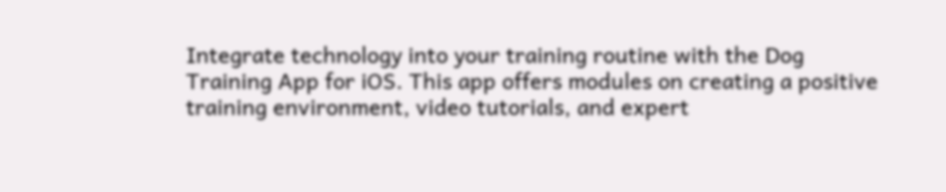Integrate technology into your training routine with the Dog Training App for iOS. This app offers modules on creating a positive training environment, video tutorials, and expert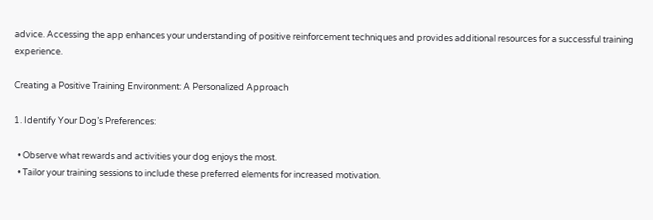advice. Accessing the app enhances your understanding of positive reinforcement techniques and provides additional resources for a successful training experience.

Creating a Positive Training Environment: A Personalized Approach

1. Identify Your Dog’s Preferences:

  • Observe what rewards and activities your dog enjoys the most.
  • Tailor your training sessions to include these preferred elements for increased motivation.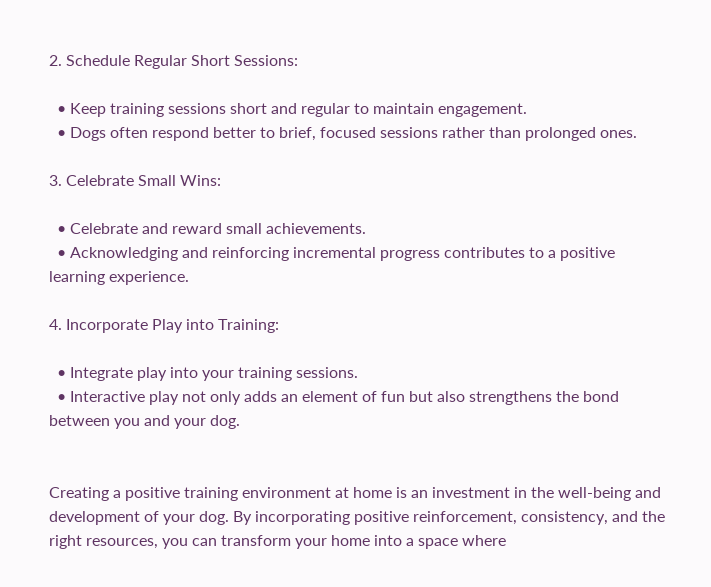2. Schedule Regular Short Sessions:

  • Keep training sessions short and regular to maintain engagement.
  • Dogs often respond better to brief, focused sessions rather than prolonged ones.

3. Celebrate Small Wins:

  • Celebrate and reward small achievements.
  • Acknowledging and reinforcing incremental progress contributes to a positive learning experience.

4. Incorporate Play into Training:

  • Integrate play into your training sessions.
  • Interactive play not only adds an element of fun but also strengthens the bond between you and your dog.


Creating a positive training environment at home is an investment in the well-being and development of your dog. By incorporating positive reinforcement, consistency, and the right resources, you can transform your home into a space where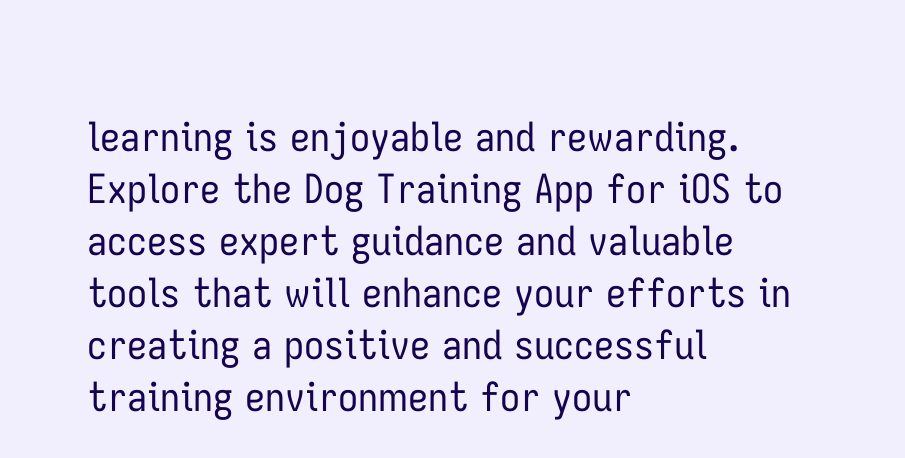learning is enjoyable and rewarding. Explore the Dog Training App for iOS to access expert guidance and valuable tools that will enhance your efforts in creating a positive and successful training environment for your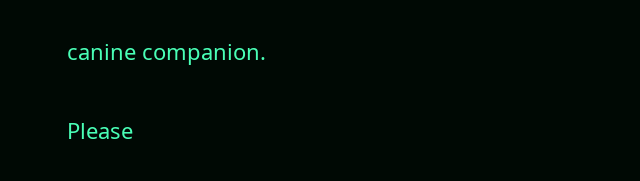canine companion.


Please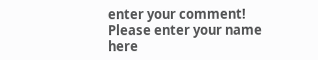enter your comment!
Please enter your name here